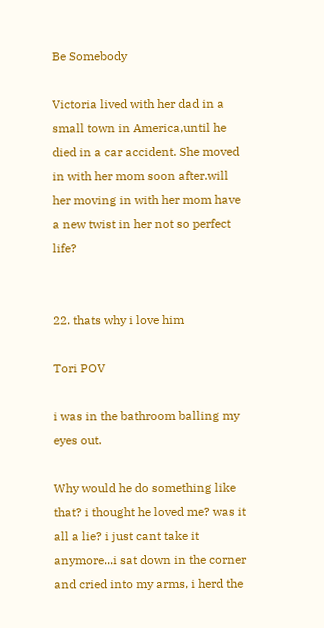Be Somebody

Victoria lived with her dad in a small town in America,until he died in a car accident. She moved in with her mom soon after.will her moving in with her mom have a new twist in her not so perfect life?


22. thats why i love him

Tori POV

i was in the bathroom balling my eyes out.

Why would he do something like that? i thought he loved me? was it all a lie? i just cant take it anymore...i sat down in the corner and cried into my arms, i herd the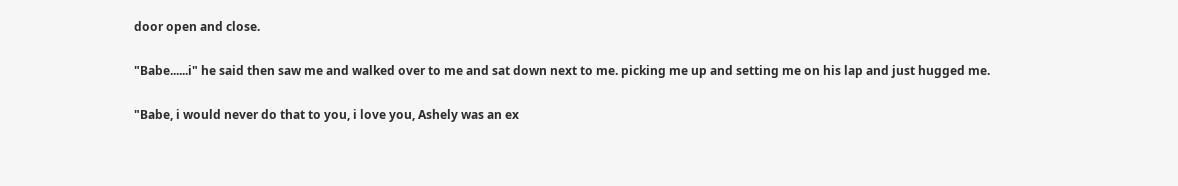door open and close.

"Babe......i" he said then saw me and walked over to me and sat down next to me. picking me up and setting me on his lap and just hugged me.

"Babe, i would never do that to you, i love you, Ashely was an ex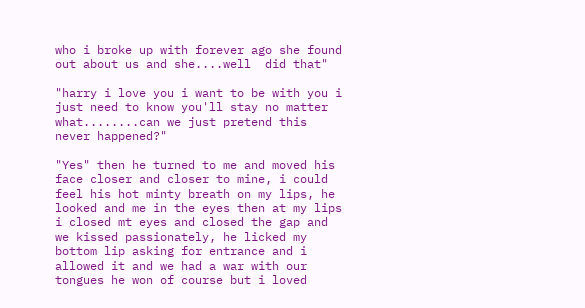who i broke up with forever ago she found out about us and she....well  did that"

"harry i love you i want to be with you i just need to know you'll stay no matter what........can we just pretend this never happened?"

"Yes" then he turned to me and moved his face closer and closer to mine, i could feel his hot minty breath on my lips, he looked and me in the eyes then at my lips i closed mt eyes and closed the gap and we kissed passionately, he licked my bottom lip asking for entrance and i allowed it and we had a war with our tongues he won of course but i loved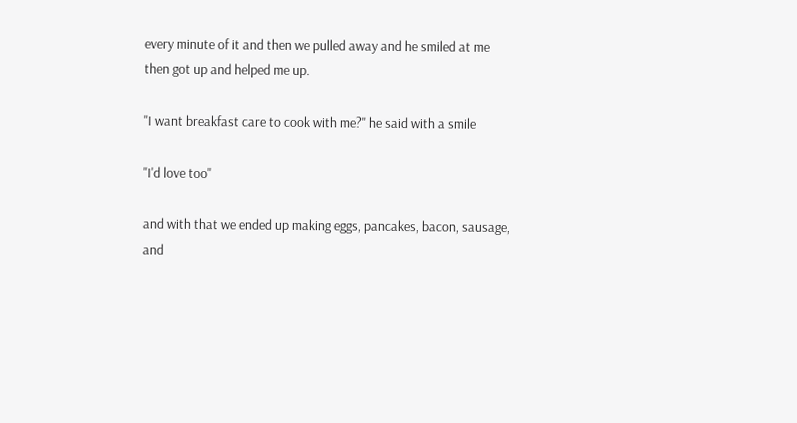every minute of it and then we pulled away and he smiled at me then got up and helped me up.

"I want breakfast care to cook with me?" he said with a smile

"I'd love too"

and with that we ended up making eggs, pancakes, bacon, sausage, and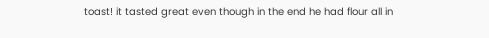toast! it tasted great even though in the end he had flour all in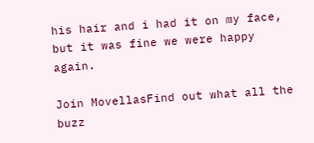his hair and i had it on my face, but it was fine we were happy again.

Join MovellasFind out what all the buzz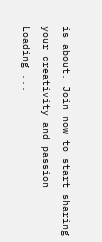is about. Join now to start sharing your creativity and passion
Loading ...